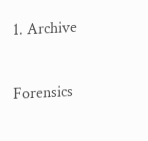1. Archive

Forensics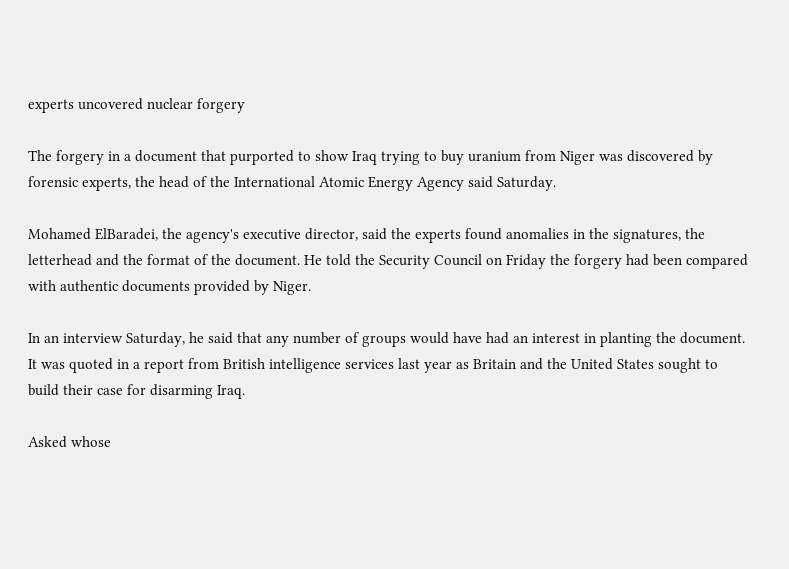experts uncovered nuclear forgery

The forgery in a document that purported to show Iraq trying to buy uranium from Niger was discovered by forensic experts, the head of the International Atomic Energy Agency said Saturday.

Mohamed ElBaradei, the agency's executive director, said the experts found anomalies in the signatures, the letterhead and the format of the document. He told the Security Council on Friday the forgery had been compared with authentic documents provided by Niger.

In an interview Saturday, he said that any number of groups would have had an interest in planting the document. It was quoted in a report from British intelligence services last year as Britain and the United States sought to build their case for disarming Iraq.

Asked whose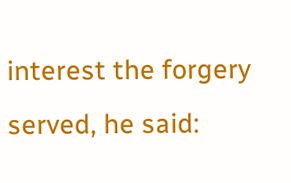interest the forgery served, he said: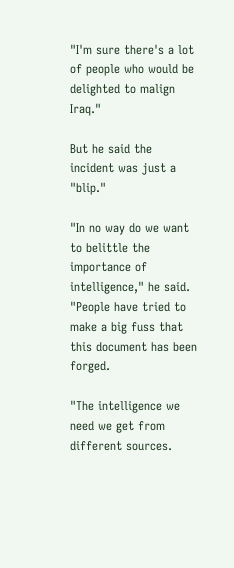"I'm sure there's a lot of people who would be delighted to malign Iraq."

But he said the incident was just a "blip."

"In no way do we want to belittle the importance of intelligence," he said. "People have tried to make a big fuss that this document has been forged.

"The intelligence we need we get from different sources.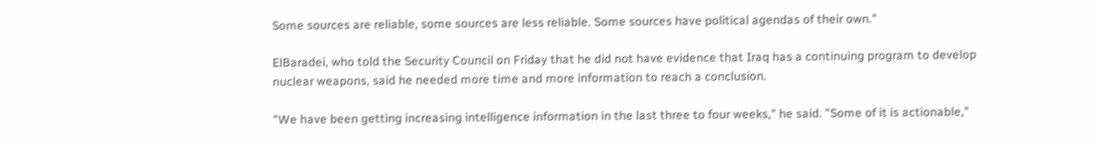Some sources are reliable, some sources are less reliable. Some sources have political agendas of their own."

ElBaradei, who told the Security Council on Friday that he did not have evidence that Iraq has a continuing program to develop nuclear weapons, said he needed more time and more information to reach a conclusion.

"We have been getting increasing intelligence information in the last three to four weeks," he said. "Some of it is actionable,"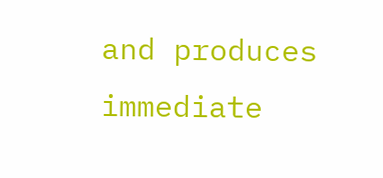and produces immediate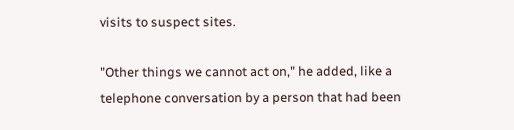visits to suspect sites.

"Other things we cannot act on," he added, like a telephone conversation by a person that had been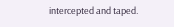intercepted and taped.